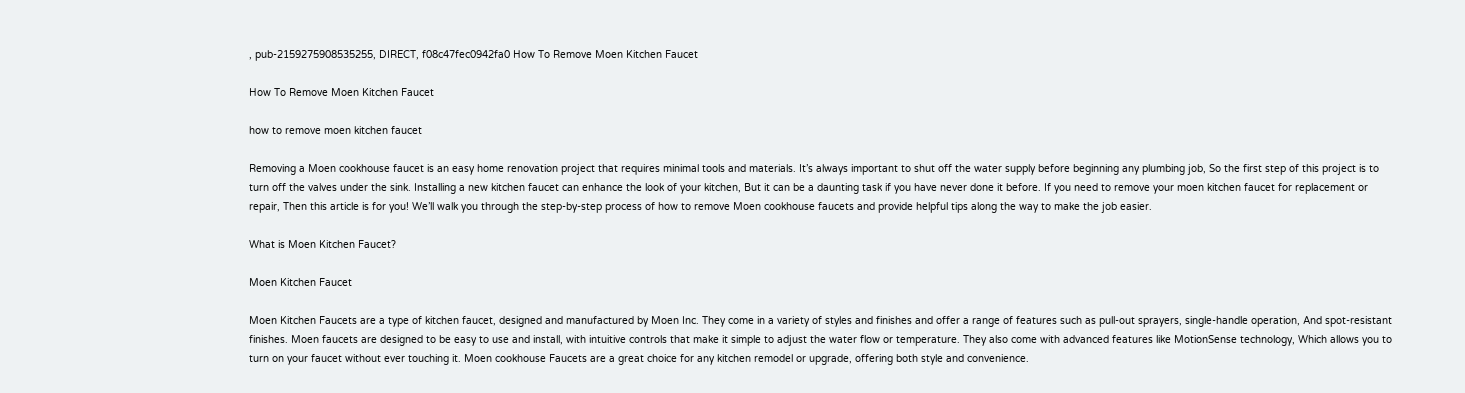, pub-2159275908535255, DIRECT, f08c47fec0942fa0 How To Remove Moen Kitchen Faucet

How To Remove Moen Kitchen Faucet

how to remove moen kitchen faucet

Removing a Moen cookhouse faucet is an easy home renovation project that requires minimal tools and materials. It’s always important to shut off the water supply before beginning any plumbing job, So the first step of this project is to turn off the valves under the sink. Installing a new kitchen faucet can enhance the look of your kitchen, But it can be a daunting task if you have never done it before. If you need to remove your moen kitchen faucet for replacement or repair, Then this article is for you! We’ll walk you through the step-by-step process of how to remove Moen cookhouse faucets and provide helpful tips along the way to make the job easier.

What is Moen Kitchen Faucet?

Moen Kitchen Faucet

Moen Kitchen Faucets are a type of kitchen faucet, designed and manufactured by Moen Inc. They come in a variety of styles and finishes and offer a range of features such as pull-out sprayers, single-handle operation, And spot-resistant finishes. Moen faucets are designed to be easy to use and install, with intuitive controls that make it simple to adjust the water flow or temperature. They also come with advanced features like MotionSense technology, Which allows you to turn on your faucet without ever touching it. Moen cookhouse Faucets are a great choice for any kitchen remodel or upgrade, offering both style and convenience.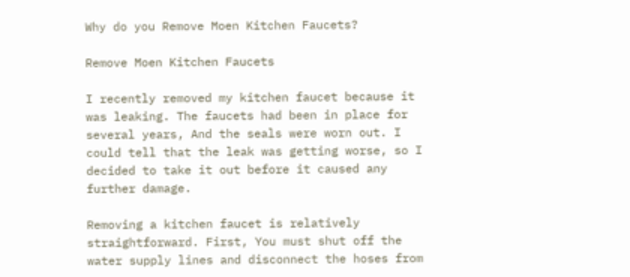Why do you Remove Moen Kitchen Faucets?

Remove Moen Kitchen Faucets

I recently removed my kitchen faucet because it was leaking. The faucets had been in place for several years, And the seals were worn out. I could tell that the leak was getting worse, so I decided to take it out before it caused any further damage.

Removing a kitchen faucet is relatively straightforward. First, You must shut off the water supply lines and disconnect the hoses from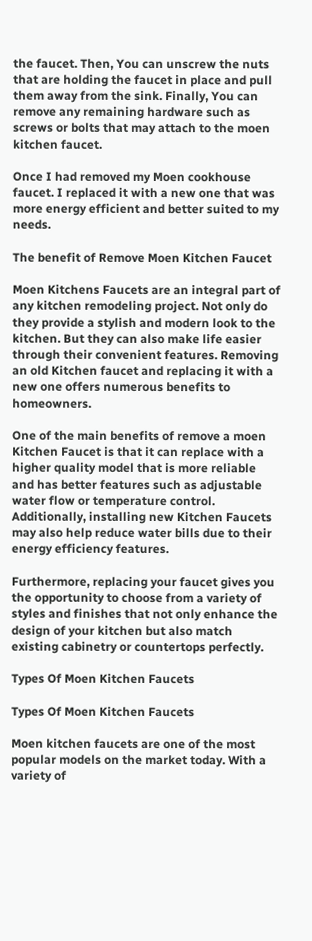the faucet. Then, You can unscrew the nuts that are holding the faucet in place and pull them away from the sink. Finally, You can remove any remaining hardware such as screws or bolts that may attach to the moen kitchen faucet.

Once I had removed my Moen cookhouse faucet. I replaced it with a new one that was more energy efficient and better suited to my needs.

The benefit of Remove Moen Kitchen Faucet

Moen Kitchens Faucets are an integral part of any kitchen remodeling project. Not only do they provide a stylish and modern look to the kitchen. But they can also make life easier through their convenient features. Removing an old Kitchen faucet and replacing it with a new one offers numerous benefits to homeowners.

One of the main benefits of remove a moen Kitchen Faucet is that it can replace with a higher quality model that is more reliable and has better features such as adjustable water flow or temperature control. Additionally, installing new Kitchen Faucets may also help reduce water bills due to their energy efficiency features.

Furthermore, replacing your faucet gives you the opportunity to choose from a variety of styles and finishes that not only enhance the design of your kitchen but also match existing cabinetry or countertops perfectly.

Types Of Moen Kitchen Faucets

Types Of Moen Kitchen Faucets

Moen kitchen faucets are one of the most popular models on the market today. With a variety of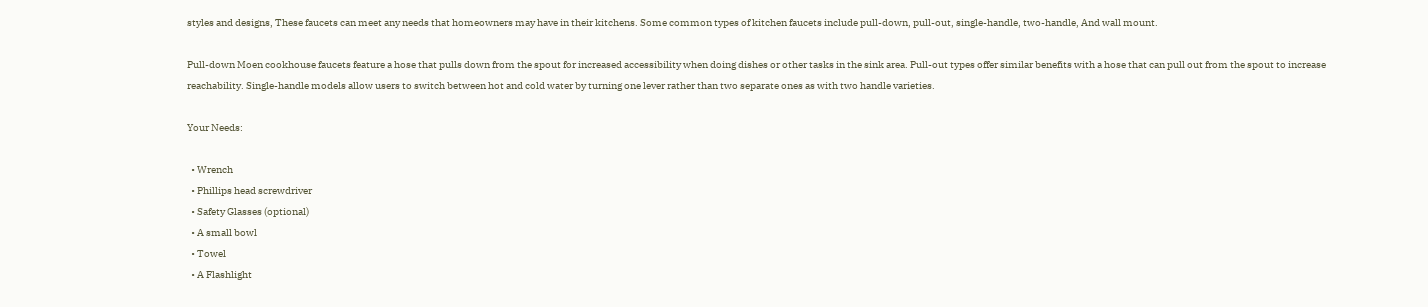styles and designs, These faucets can meet any needs that homeowners may have in their kitchens. Some common types of kitchen faucets include pull-down, pull-out, single-handle, two-handle, And wall mount.

Pull-down Moen cookhouse faucets feature a hose that pulls down from the spout for increased accessibility when doing dishes or other tasks in the sink area. Pull-out types offer similar benefits with a hose that can pull out from the spout to increase reachability. Single-handle models allow users to switch between hot and cold water by turning one lever rather than two separate ones as with two handle varieties.

Your Needs:

  • Wrench
  • Phillips head screwdriver
  • Safety Glasses (optional)
  • A small bowl
  • Towel
  • A Flashlight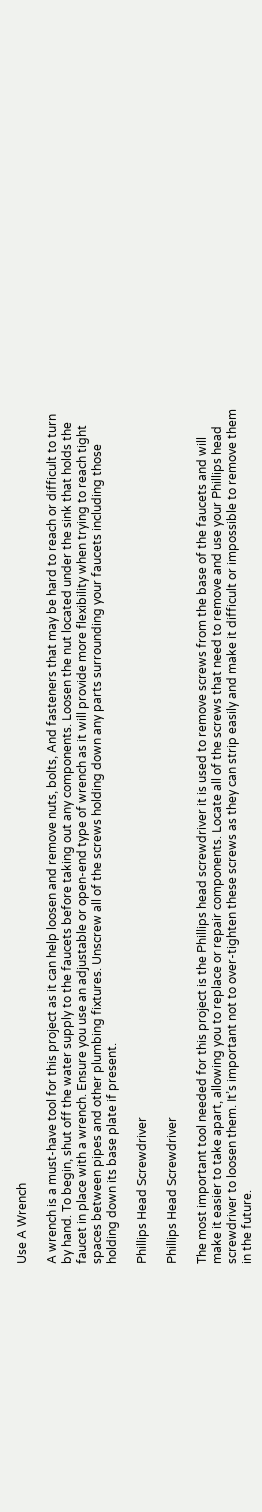Use A Wrench

A wrench is a must-have tool for this project as it can help loosen and remove nuts, bolts, And fasteners that may be hard to reach or difficult to turn by hand. To begin, shut off the water supply to the faucets before taking out any components. Loosen the nut located under the sink that holds the faucet in place with a wrench. Ensure you use an adjustable or open-end type of wrench as it will provide more flexibility when trying to reach tight spaces between pipes and other plumbing fixtures. Unscrew all of the screws holding down any parts surrounding your faucets including those holding down its base plate if present.

Phillips Head Screwdriver

Phillips Head Screwdriver

The most important tool needed for this project is the Phillips head screwdriver it is used to remove screws from the base of the faucets and will make it easier to take apart, allowing you to replace or repair components. Locate all of the screws that need to remove and use your Phillips head screwdriver to loosen them. It’s important not to over-tighten these screws as they can strip easily and make it difficult or impossible to remove them in the future.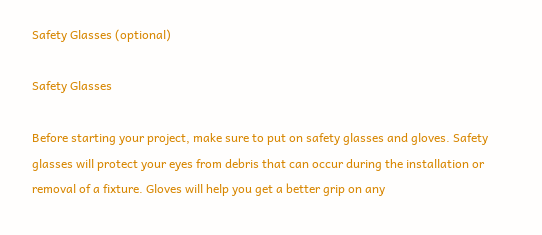Safety Glasses (optional)

Safety Glasses

Before starting your project, make sure to put on safety glasses and gloves. Safety glasses will protect your eyes from debris that can occur during the installation or removal of a fixture. Gloves will help you get a better grip on any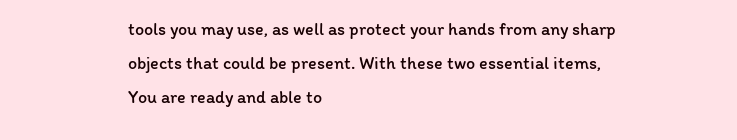tools you may use, as well as protect your hands from any sharp objects that could be present. With these two essential items, You are ready and able to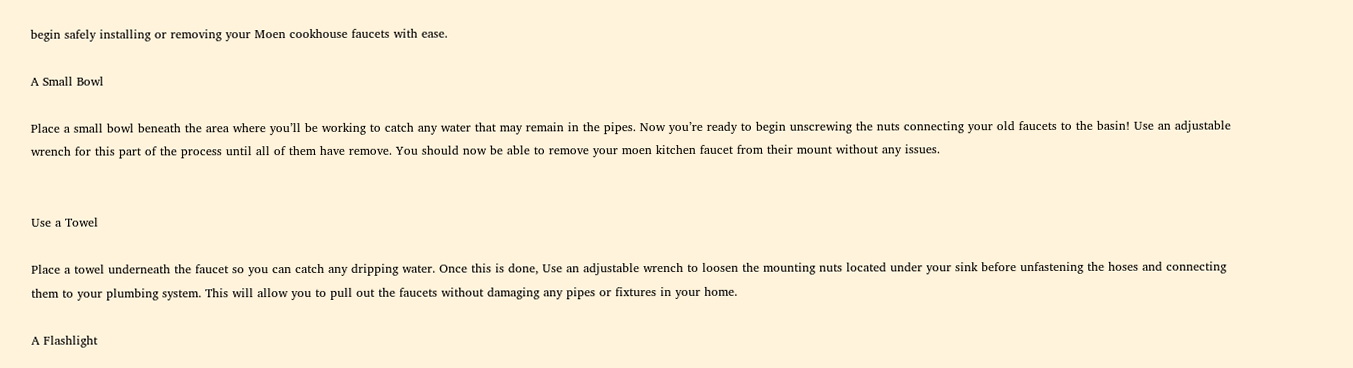begin safely installing or removing your Moen cookhouse faucets with ease.

A Small Bowl

Place a small bowl beneath the area where you’ll be working to catch any water that may remain in the pipes. Now you’re ready to begin unscrewing the nuts connecting your old faucets to the basin! Use an adjustable wrench for this part of the process until all of them have remove. You should now be able to remove your moen kitchen faucet from their mount without any issues.


Use a Towel

Place a towel underneath the faucet so you can catch any dripping water. Once this is done, Use an adjustable wrench to loosen the mounting nuts located under your sink before unfastening the hoses and connecting them to your plumbing system. This will allow you to pull out the faucets without damaging any pipes or fixtures in your home.

A Flashlight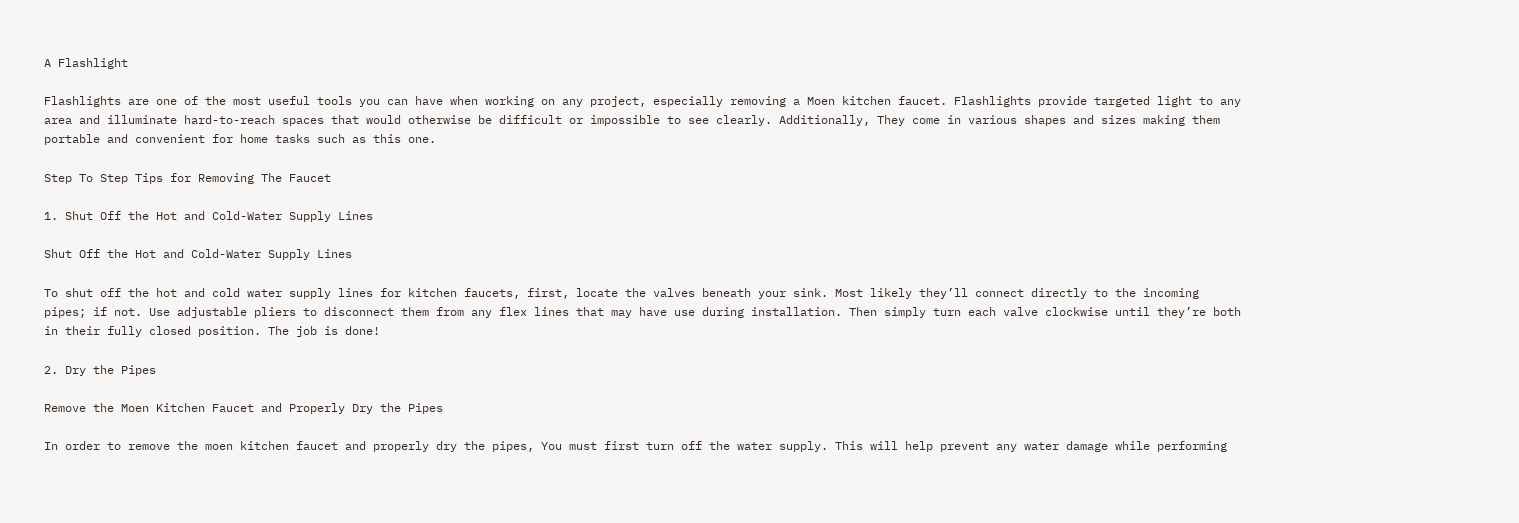A Flashlight

Flashlights are one of the most useful tools you can have when working on any project, especially removing a Moen kitchen faucet. Flashlights provide targeted light to any area and illuminate hard-to-reach spaces that would otherwise be difficult or impossible to see clearly. Additionally, They come in various shapes and sizes making them portable and convenient for home tasks such as this one.

Step To Step Tips for Removing The Faucet

1. Shut Off the Hot and Cold-Water Supply Lines

Shut Off the Hot and Cold-Water Supply Lines

To shut off the hot and cold water supply lines for kitchen faucets, first, locate the valves beneath your sink. Most likely they’ll connect directly to the incoming pipes; if not. Use adjustable pliers to disconnect them from any flex lines that may have use during installation. Then simply turn each valve clockwise until they’re both in their fully closed position. The job is done!

2. Dry the Pipes

Remove the Moen Kitchen Faucet and Properly Dry the Pipes

In order to remove the moen kitchen faucet and properly dry the pipes, You must first turn off the water supply. This will help prevent any water damage while performing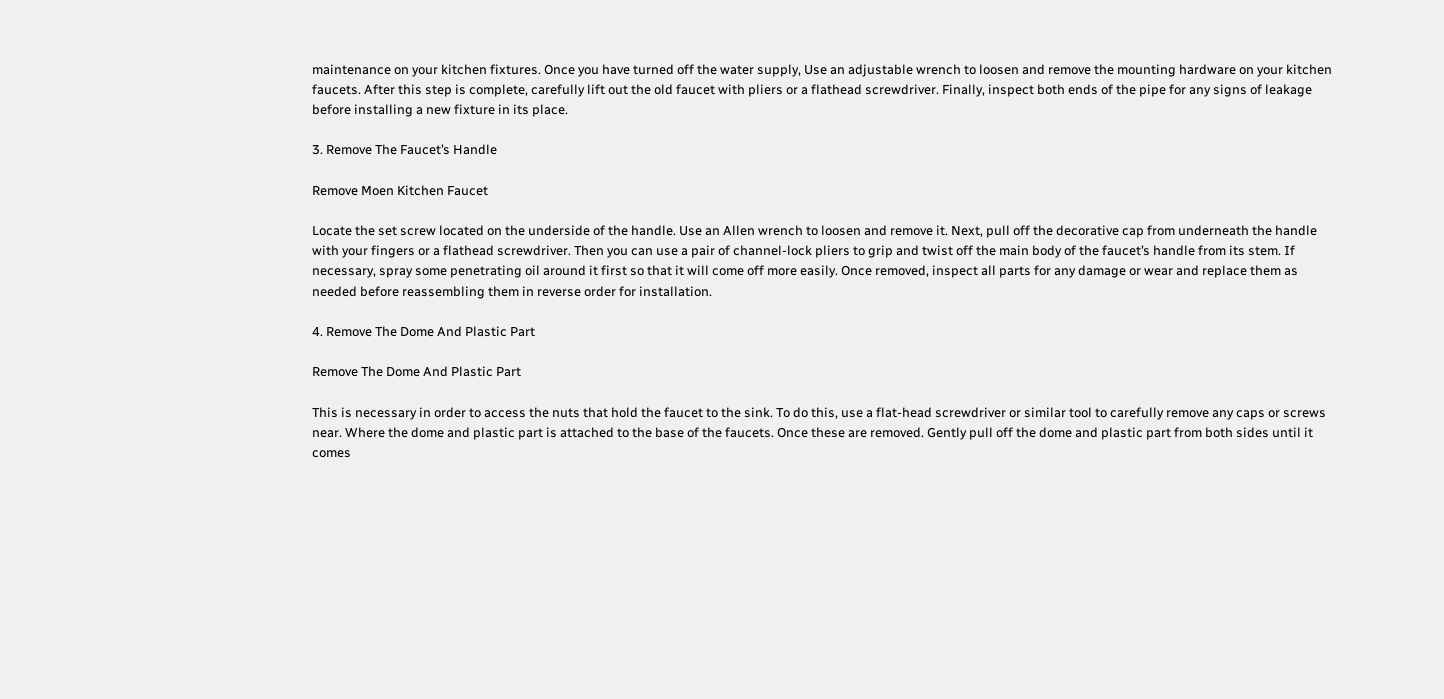maintenance on your kitchen fixtures. Once you have turned off the water supply, Use an adjustable wrench to loosen and remove the mounting hardware on your kitchen faucets. After this step is complete, carefully lift out the old faucet with pliers or a flathead screwdriver. Finally, inspect both ends of the pipe for any signs of leakage before installing a new fixture in its place.

3. Remove The Faucet’s Handle

Remove Moen Kitchen Faucet

Locate the set screw located on the underside of the handle. Use an Allen wrench to loosen and remove it. Next, pull off the decorative cap from underneath the handle with your fingers or a flathead screwdriver. Then you can use a pair of channel-lock pliers to grip and twist off the main body of the faucet’s handle from its stem. If necessary, spray some penetrating oil around it first so that it will come off more easily. Once removed, inspect all parts for any damage or wear and replace them as needed before reassembling them in reverse order for installation.

4. Remove The Dome And Plastic Part

Remove The Dome And Plastic Part

This is necessary in order to access the nuts that hold the faucet to the sink. To do this, use a flat-head screwdriver or similar tool to carefully remove any caps or screws near. Where the dome and plastic part is attached to the base of the faucets. Once these are removed. Gently pull off the dome and plastic part from both sides until it comes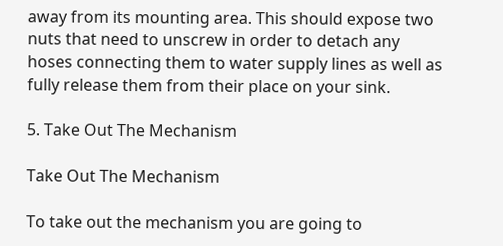away from its mounting area. This should expose two nuts that need to unscrew in order to detach any hoses connecting them to water supply lines as well as fully release them from their place on your sink.

5. Take Out The Mechanism

Take Out The Mechanism

To take out the mechanism you are going to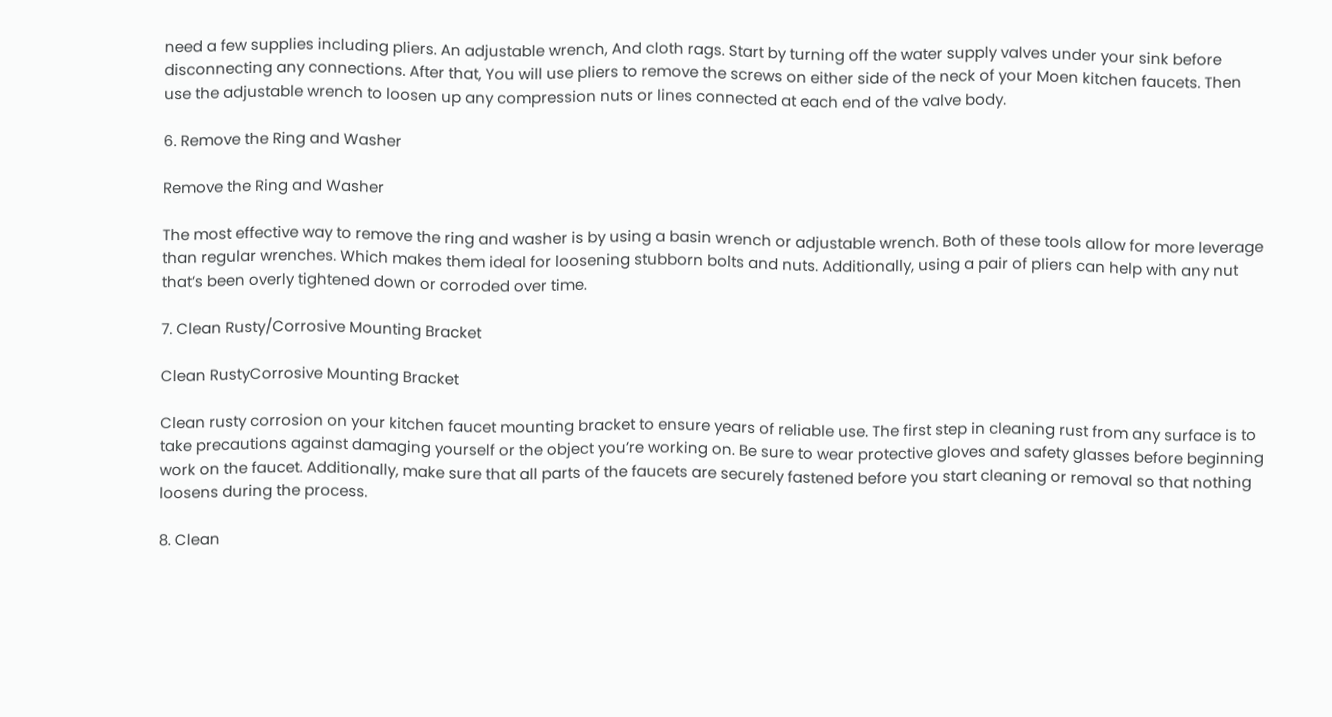need a few supplies including pliers. An adjustable wrench, And cloth rags. Start by turning off the water supply valves under your sink before disconnecting any connections. After that, You will use pliers to remove the screws on either side of the neck of your Moen kitchen faucets. Then use the adjustable wrench to loosen up any compression nuts or lines connected at each end of the valve body.

6. Remove the Ring and Washer

Remove the Ring and Washer

The most effective way to remove the ring and washer is by using a basin wrench or adjustable wrench. Both of these tools allow for more leverage than regular wrenches. Which makes them ideal for loosening stubborn bolts and nuts. Additionally, using a pair of pliers can help with any nut that’s been overly tightened down or corroded over time.

7. Clean Rusty/Corrosive Mounting Bracket

Clean RustyCorrosive Mounting Bracket

Clean rusty corrosion on your kitchen faucet mounting bracket to ensure years of reliable use. The first step in cleaning rust from any surface is to take precautions against damaging yourself or the object you’re working on. Be sure to wear protective gloves and safety glasses before beginning work on the faucet. Additionally, make sure that all parts of the faucets are securely fastened before you start cleaning or removal so that nothing loosens during the process.

8. Clean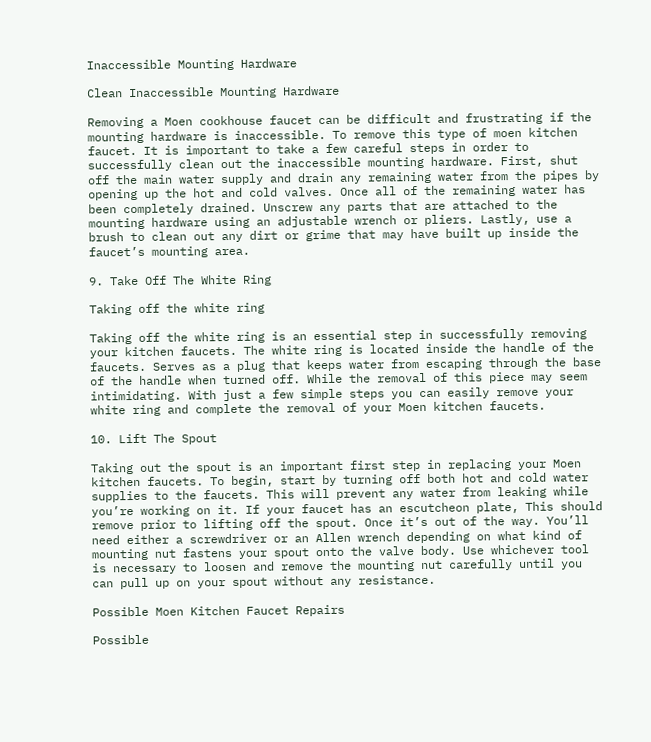Inaccessible Mounting Hardware

Clean Inaccessible Mounting Hardware

Removing a Moen cookhouse faucet can be difficult and frustrating if the mounting hardware is inaccessible. To remove this type of moen kitchen faucet. It is important to take a few careful steps in order to successfully clean out the inaccessible mounting hardware. First, shut off the main water supply and drain any remaining water from the pipes by opening up the hot and cold valves. Once all of the remaining water has been completely drained. Unscrew any parts that are attached to the mounting hardware using an adjustable wrench or pliers. Lastly, use a brush to clean out any dirt or grime that may have built up inside the faucet’s mounting area.

9. Take Off The White Ring

Taking off the white ring

Taking off the white ring is an essential step in successfully removing your kitchen faucets. The white ring is located inside the handle of the faucets. Serves as a plug that keeps water from escaping through the base of the handle when turned off. While the removal of this piece may seem intimidating. With just a few simple steps you can easily remove your white ring and complete the removal of your Moen kitchen faucets.

10. Lift The Spout

Taking out the spout is an important first step in replacing your Moen kitchen faucets. To begin, start by turning off both hot and cold water supplies to the faucets. This will prevent any water from leaking while you’re working on it. If your faucet has an escutcheon plate, This should remove prior to lifting off the spout. Once it’s out of the way. You’ll need either a screwdriver or an Allen wrench depending on what kind of mounting nut fastens your spout onto the valve body. Use whichever tool is necessary to loosen and remove the mounting nut carefully until you can pull up on your spout without any resistance.

Possible Moen Kitchen Faucet Repairs

Possible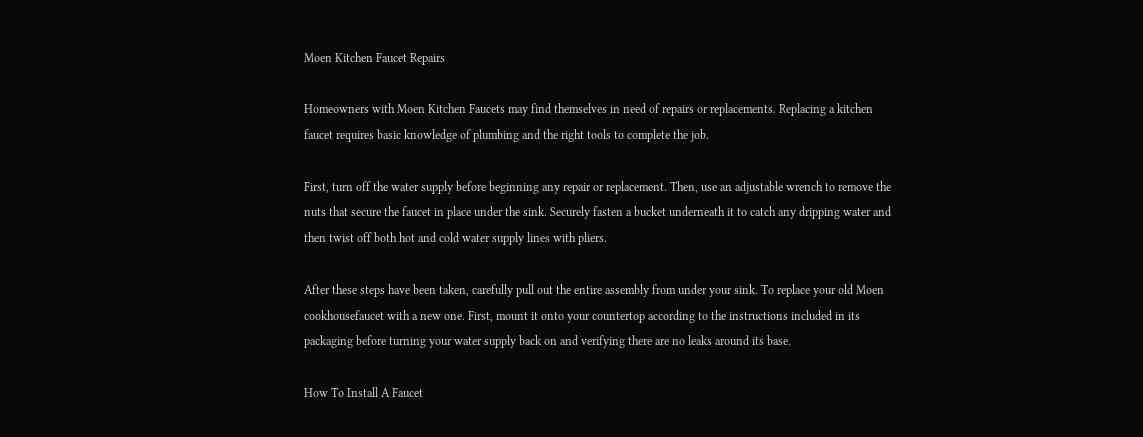Moen Kitchen Faucet Repairs

Homeowners with Moen Kitchen Faucets may find themselves in need of repairs or replacements. Replacing a kitchen faucet requires basic knowledge of plumbing and the right tools to complete the job.

First, turn off the water supply before beginning any repair or replacement. Then, use an adjustable wrench to remove the nuts that secure the faucet in place under the sink. Securely fasten a bucket underneath it to catch any dripping water and then twist off both hot and cold water supply lines with pliers.

After these steps have been taken, carefully pull out the entire assembly from under your sink. To replace your old Moen cookhousefaucet with a new one. First, mount it onto your countertop according to the instructions included in its packaging before turning your water supply back on and verifying there are no leaks around its base.

How To Install A Faucet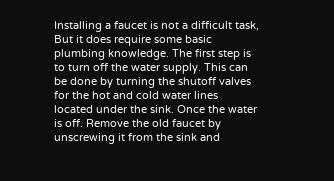Installing a faucet is not a difficult task, But it does require some basic plumbing knowledge. The first step is to turn off the water supply. This can be done by turning the shutoff valves for the hot and cold water lines located under the sink. Once the water is off. Remove the old faucet by unscrewing it from the sink and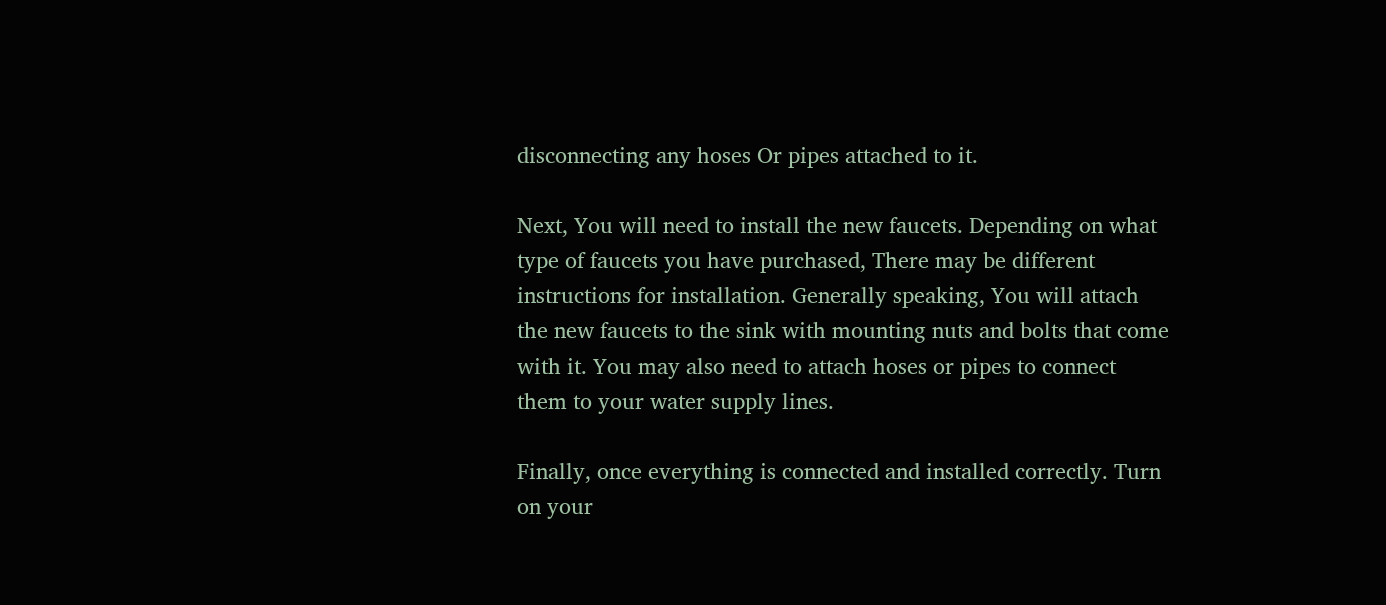disconnecting any hoses Or pipes attached to it.

Next, You will need to install the new faucets. Depending on what type of faucets you have purchased, There may be different instructions for installation. Generally speaking, You will attach the new faucets to the sink with mounting nuts and bolts that come with it. You may also need to attach hoses or pipes to connect them to your water supply lines.

Finally, once everything is connected and installed correctly. Turn on your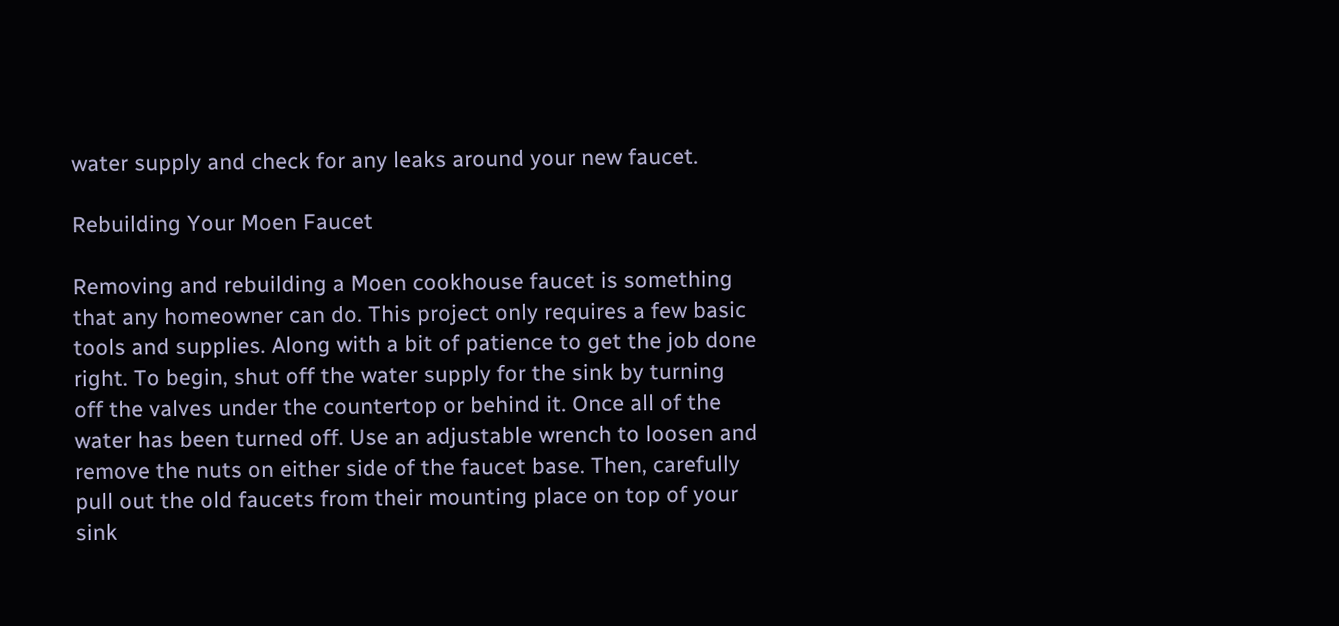water supply and check for any leaks around your new faucet.

Rebuilding Your Moen Faucet

Removing and rebuilding a Moen cookhouse faucet is something that any homeowner can do. This project only requires a few basic tools and supplies. Along with a bit of patience to get the job done right. To begin, shut off the water supply for the sink by turning off the valves under the countertop or behind it. Once all of the water has been turned off. Use an adjustable wrench to loosen and remove the nuts on either side of the faucet base. Then, carefully pull out the old faucets from their mounting place on top of your sink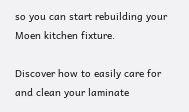so you can start rebuilding your Moen kitchen fixture.

Discover how to easily care for and clean your laminate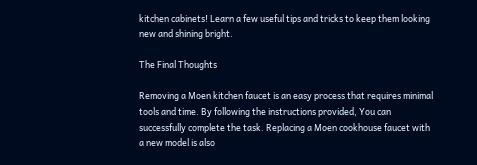kitchen cabinets! Learn a few useful tips and tricks to keep them looking new and shining bright.

The Final Thoughts

Removing a Moen kitchen faucet is an easy process that requires minimal tools and time. By following the instructions provided, You can successfully complete the task. Replacing a Moen cookhouse faucet with a new model is also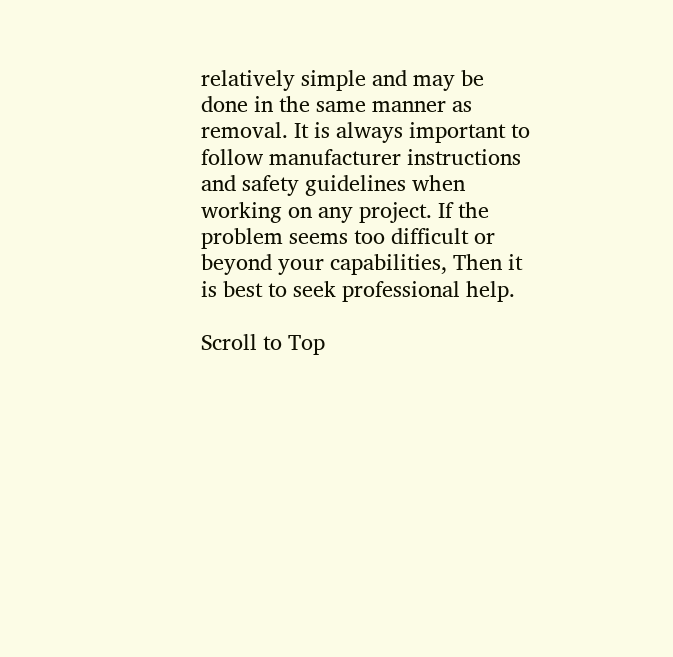relatively simple and may be done in the same manner as removal. It is always important to follow manufacturer instructions and safety guidelines when working on any project. If the problem seems too difficult or beyond your capabilities, Then it is best to seek professional help.

Scroll to Top